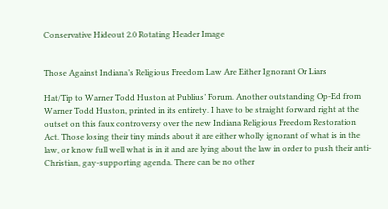Conservative Hideout 2.0 Rotating Header Image


Those Against Indiana’s Religious Freedom Law Are Either Ignorant Or Liars

Hat/Tip to Warner Todd Huston at Publius’ Forum. Another outstanding Op-Ed from Warner Todd Huston, printed in its entirety. I have to be straight forward right at the outset on this faux controversy over the new Indiana Religious Freedom Restoration Act. Those losing their tiny minds about it are either wholly ignorant of what is in the law, or know full well what is in it and are lying about the law in order to push their anti-Christian, gay-supporting agenda. There can be no other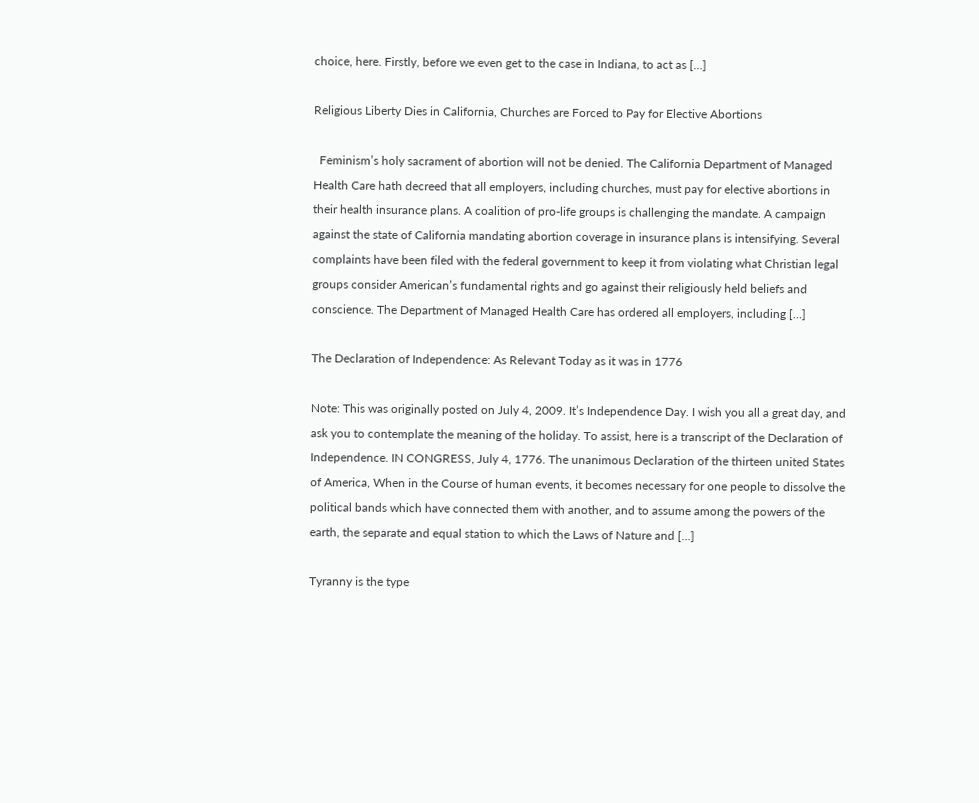choice, here. Firstly, before we even get to the case in Indiana, to act as […]

Religious Liberty Dies in California, Churches are Forced to Pay for Elective Abortions

  Feminism’s holy sacrament of abortion will not be denied. The California Department of Managed Health Care hath decreed that all employers, including churches, must pay for elective abortions in their health insurance plans. A coalition of pro-life groups is challenging the mandate. A campaign against the state of California mandating abortion coverage in insurance plans is intensifying. Several complaints have been filed with the federal government to keep it from violating what Christian legal groups consider American’s fundamental rights and go against their religiously held beliefs and conscience. The Department of Managed Health Care has ordered all employers, including […]

The Declaration of Independence: As Relevant Today as it was in 1776

Note: This was originally posted on July 4, 2009. It’s Independence Day. I wish you all a great day, and ask you to contemplate the meaning of the holiday. To assist, here is a transcript of the Declaration of Independence. IN CONGRESS, July 4, 1776. The unanimous Declaration of the thirteen united States of America, When in the Course of human events, it becomes necessary for one people to dissolve the political bands which have connected them with another, and to assume among the powers of the earth, the separate and equal station to which the Laws of Nature and […]

Tyranny is the type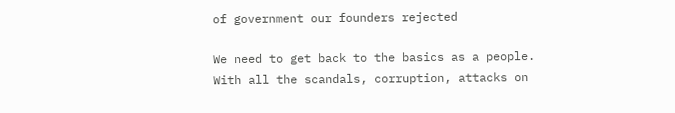of government our founders rejected

We need to get back to the basics as a people.  With all the scandals, corruption, attacks on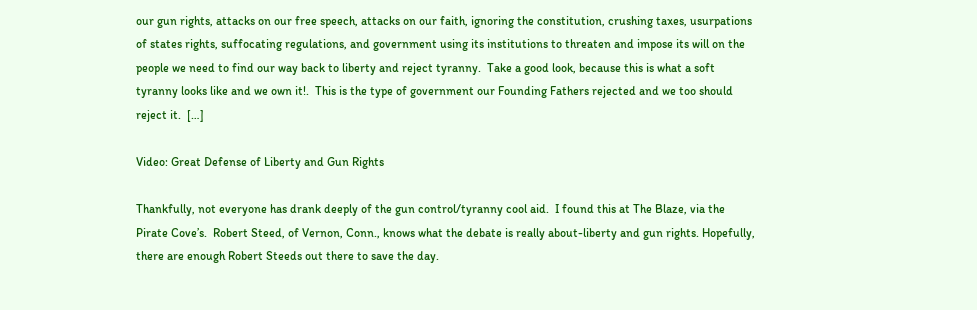our gun rights, attacks on our free speech, attacks on our faith, ignoring the constitution, crushing taxes, usurpations of states rights, suffocating regulations, and government using its institutions to threaten and impose its will on the people we need to find our way back to liberty and reject tyranny.  Take a good look, because this is what a soft tyranny looks like and we own it!.  This is the type of government our Founding Fathers rejected and we too should reject it.  […]

Video: Great Defense of Liberty and Gun Rights

Thankfully, not everyone has drank deeply of the gun control/tyranny cool aid.  I found this at The Blaze, via the Pirate Cove’s.  Robert Steed, of Vernon, Conn., knows what the debate is really about-liberty and gun rights. Hopefully, there are enough Robert Steeds out there to save the day.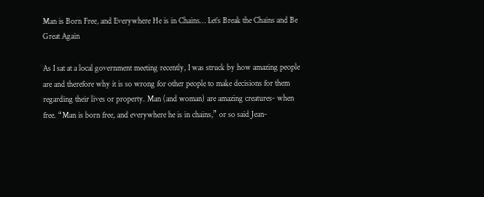Man is Born Free, and Everywhere He is in Chains… Let’s Break the Chains and Be Great Again

As I sat at a local government meeting recently, I was struck by how amazing people are and therefore why it is so wrong for other people to make decisions for them regarding their lives or property. Man (and woman) are amazing creatures- when free. “Man is born free, and everywhere he is in chains,” or so said Jean-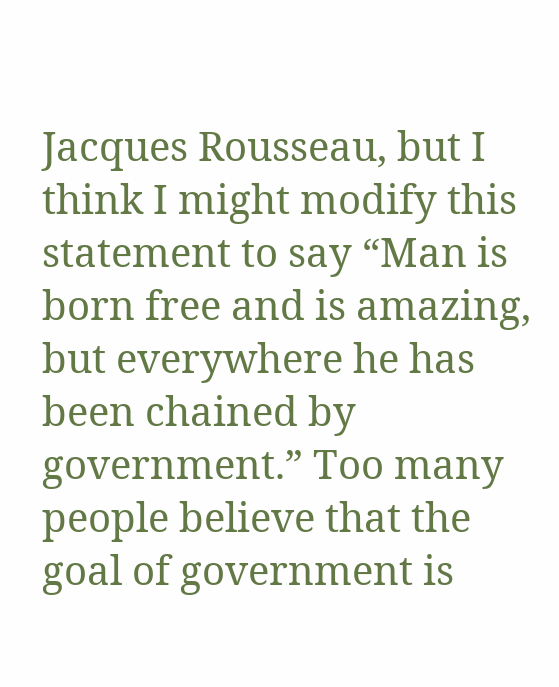Jacques Rousseau, but I think I might modify this statement to say “Man is born free and is amazing, but everywhere he has been chained by government.” Too many people believe that the goal of government is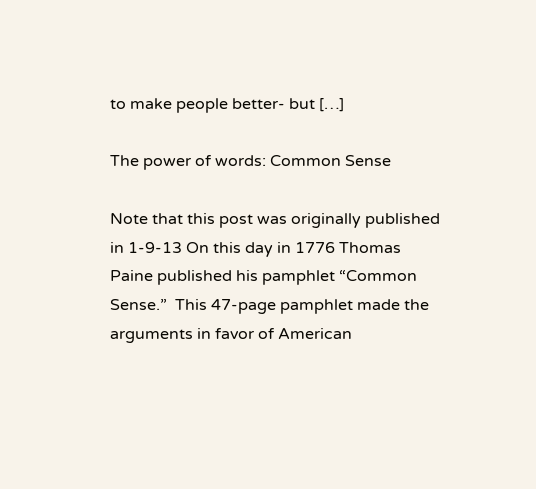to make people better- but […]

The power of words: Common Sense

Note that this post was originally published in 1-9-13 On this day in 1776 Thomas Paine published his pamphlet “Common Sense.”  This 47-page pamphlet made the arguments in favor of American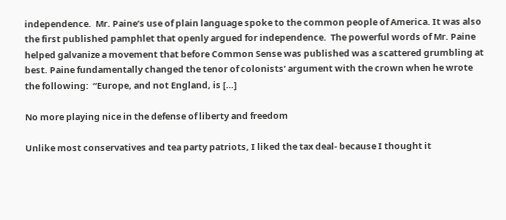independence.  Mr. Paine’s use of plain language spoke to the common people of America. It was also the first published pamphlet that openly argued for independence.  The powerful words of Mr. Paine helped galvanize a movement that before Common Sense was published was a scattered grumbling at best. Paine fundamentally changed the tenor of colonists’ argument with the crown when he wrote the following:  “Europe, and not England, is […]

No more playing nice in the defense of liberty and freedom

Unlike most conservatives and tea party patriots, I liked the tax deal- because I thought it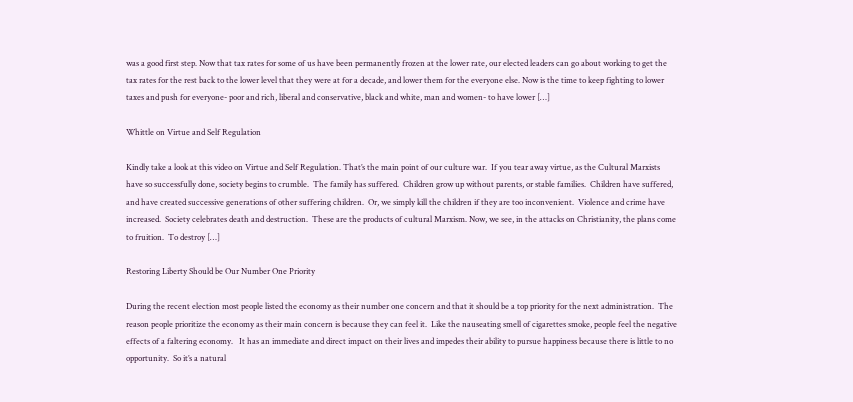was a good first step. Now that tax rates for some of us have been permanently frozen at the lower rate, our elected leaders can go about working to get the tax rates for the rest back to the lower level that they were at for a decade, and lower them for the everyone else. Now is the time to keep fighting to lower taxes and push for everyone- poor and rich, liberal and conservative, black and white, man and women- to have lower […]

Whittle on Virtue and Self Regulation

Kindly take a look at this video on Virtue and Self Regulation. That’s the main point of our culture war.  If you tear away virtue, as the Cultural Marxists have so successfully done, society begins to crumble.  The family has suffered.  Children grow up without parents, or stable families.  Children have suffered, and have created successive generations of other suffering children.  Or, we simply kill the children if they are too inconvenient.  Violence and crime have increased.  Society celebrates death and destruction.  These are the products of cultural Marxism. Now, we see, in the attacks on Christianity, the plans come to fruition.  To destroy […]

Restoring Liberty Should be Our Number One Priority

During the recent election most people listed the economy as their number one concern and that it should be a top priority for the next administration.  The reason people prioritize the economy as their main concern is because they can feel it.  Like the nauseating smell of cigarettes smoke, people feel the negative effects of a faltering economy.   It has an immediate and direct impact on their lives and impedes their ability to pursue happiness because there is little to no opportunity.  So it’s a natural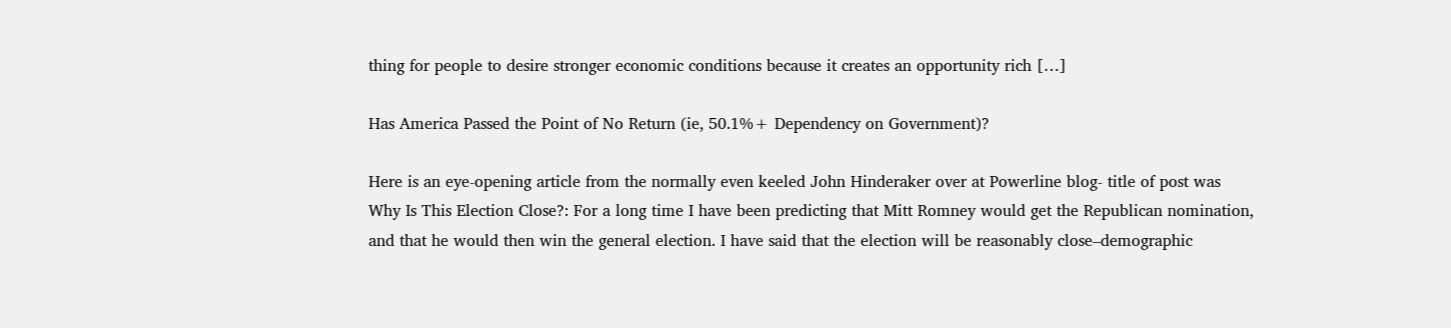thing for people to desire stronger economic conditions because it creates an opportunity rich […]

Has America Passed the Point of No Return (ie, 50.1%+ Dependency on Government)?

Here is an eye-opening article from the normally even keeled John Hinderaker over at Powerline blog- title of post was Why Is This Election Close?: For a long time I have been predicting that Mitt Romney would get the Republican nomination, and that he would then win the general election. I have said that the election will be reasonably close–demographic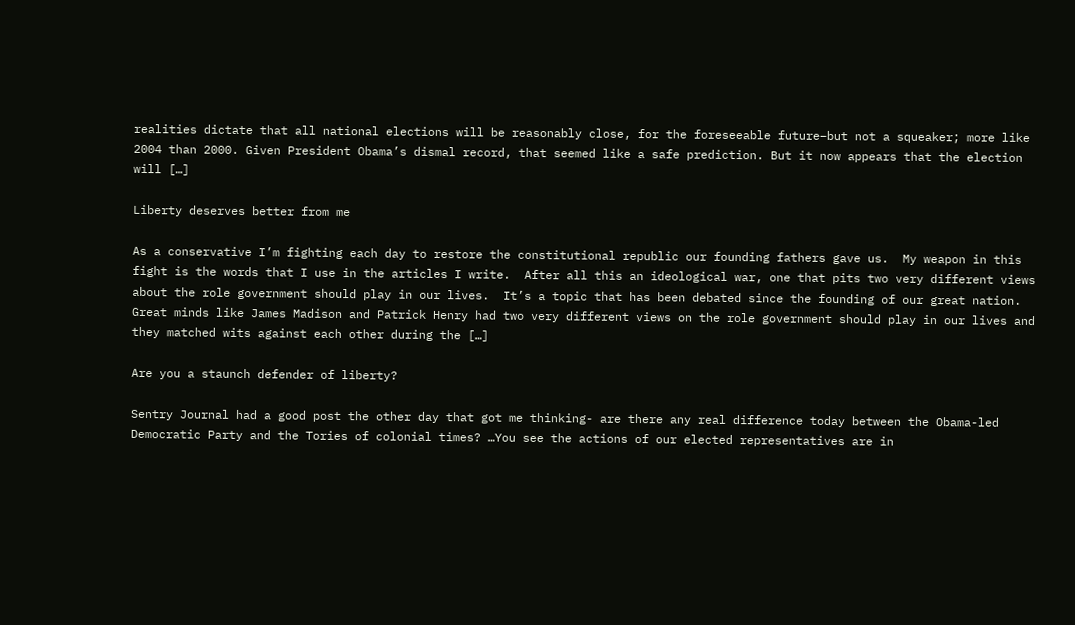realities dictate that all national elections will be reasonably close, for the foreseeable future–but not a squeaker; more like 2004 than 2000. Given President Obama’s dismal record, that seemed like a safe prediction. But it now appears that the election will […]

Liberty deserves better from me

As a conservative I’m fighting each day to restore the constitutional republic our founding fathers gave us.  My weapon in this fight is the words that I use in the articles I write.  After all this an ideological war, one that pits two very different views about the role government should play in our lives.  It’s a topic that has been debated since the founding of our great nation.  Great minds like James Madison and Patrick Henry had two very different views on the role government should play in our lives and they matched wits against each other during the […]

Are you a staunch defender of liberty?

Sentry Journal had a good post the other day that got me thinking- are there any real difference today between the Obama-led Democratic Party and the Tories of colonial times? …You see the actions of our elected representatives are in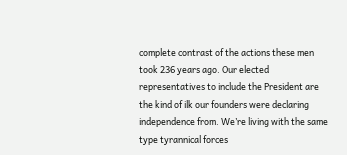complete contrast of the actions these men took 236 years ago. Our elected representatives to include the President are the kind of ilk our founders were declaring independence from. We’re living with the same type tyrannical forces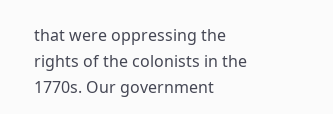that were oppressing the rights of the colonists in the 1770s. Our government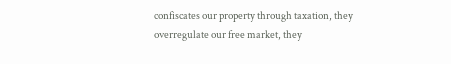confiscates our property through taxation, they overregulate our free market, they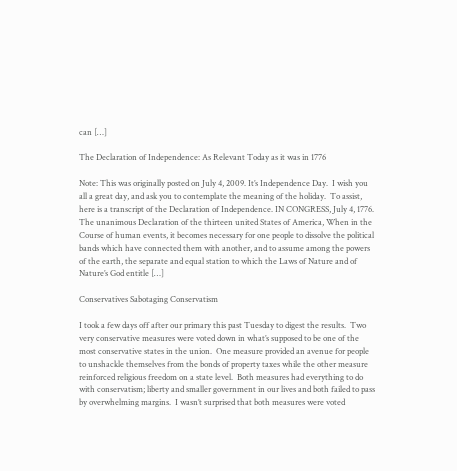can […]

The Declaration of Independence: As Relevant Today as it was in 1776

Note: This was originally posted on July 4, 2009. It’s Independence Day.  I wish you all a great day, and ask you to contemplate the meaning of the holiday.  To assist, here is a transcript of the Declaration of Independence. IN CONGRESS, July 4, 1776. The unanimous Declaration of the thirteen united States of America, When in the Course of human events, it becomes necessary for one people to dissolve the political bands which have connected them with another, and to assume among the powers of the earth, the separate and equal station to which the Laws of Nature and of Nature’s God entitle […]

Conservatives Sabotaging Conservatism

I took a few days off after our primary this past Tuesday to digest the results.  Two very conservative measures were voted down in what’s supposed to be one of the most conservative states in the union.  One measure provided an avenue for people to unshackle themselves from the bonds of property taxes while the other measure reinforced religious freedom on a state level.  Both measures had everything to do with conservatism; liberty and smaller government in our lives and both failed to pass by overwhelming margins.  I wasn’t surprised that both measures were voted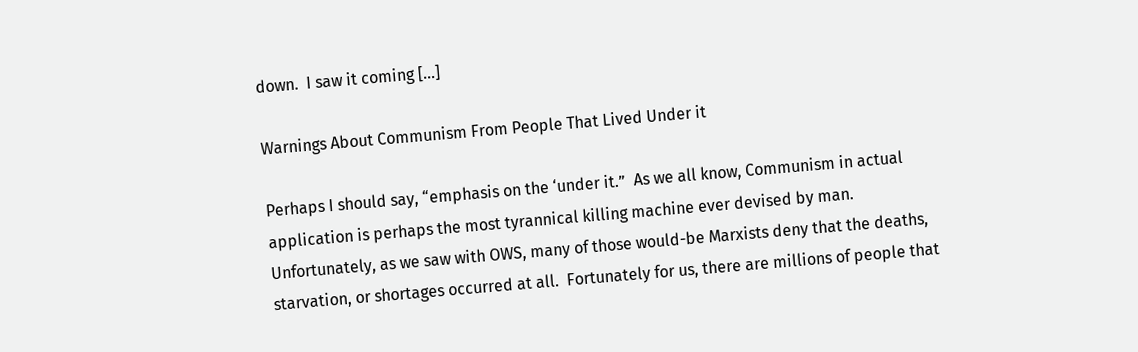down.  I saw it coming […]

Warnings About Communism From People That Lived Under it

Perhaps I should say, “emphasis on the ‘under it.”  As we all know, Communism in actual application is perhaps the most tyrannical killing machine ever devised by man.  Unfortunately, as we saw with OWS, many of those would-be Marxists deny that the deaths, starvation, or shortages occurred at all.  Fortunately for us, there are millions of people that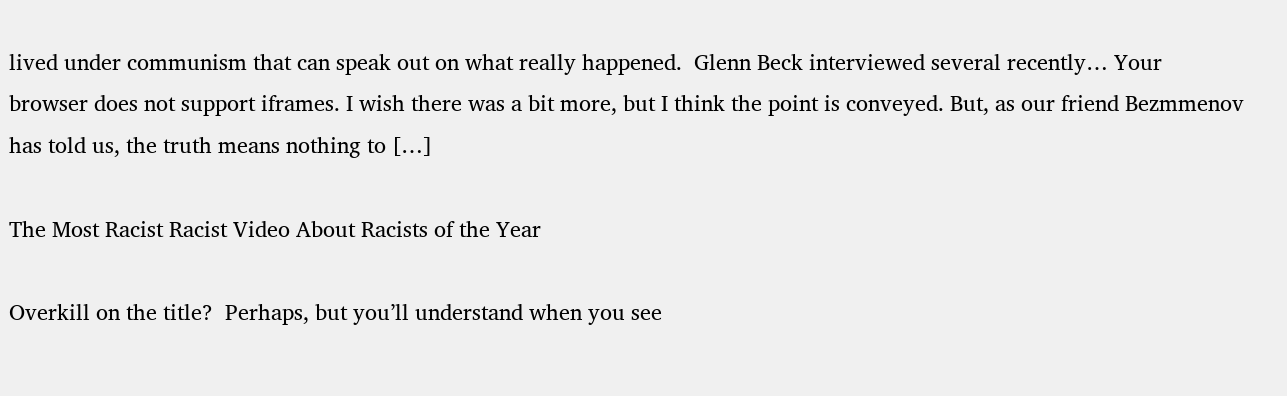lived under communism that can speak out on what really happened.  Glenn Beck interviewed several recently… Your browser does not support iframes. I wish there was a bit more, but I think the point is conveyed. But, as our friend Bezmmenov has told us, the truth means nothing to […]

The Most Racist Racist Video About Racists of the Year

Overkill on the title?  Perhaps, but you’ll understand when you see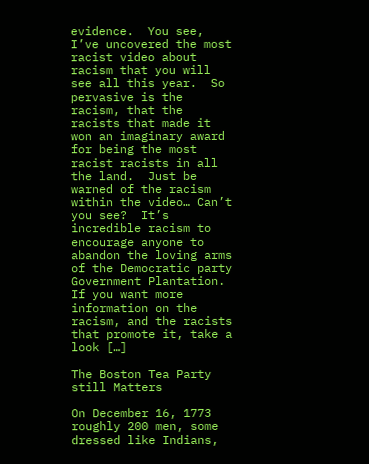evidence.  You see, I’ve uncovered the most racist video about racism that you will see all this year.  So pervasive is the racism, that the racists that made it won an imaginary award for being the most racist racists in all the land.  Just be warned of the racism within the video… Can’t you see?  It’s incredible racism to encourage anyone to abandon the loving arms of the Democratic party Government Plantation. If you want more information on the racism, and the racists that promote it, take a look […]

The Boston Tea Party still Matters

On December 16, 1773 roughly 200 men, some dressed like Indians,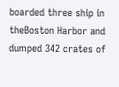boarded three ship in theBoston Harbor and dumped 342 crates of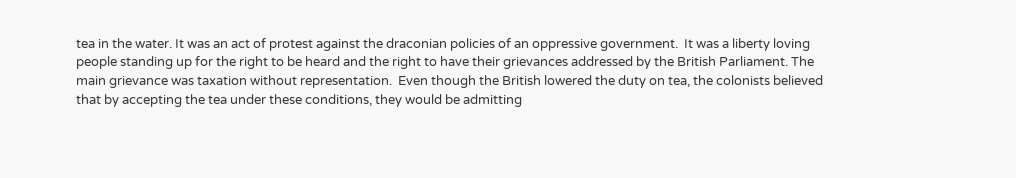tea in the water. It was an act of protest against the draconian policies of an oppressive government.  It was a liberty loving people standing up for the right to be heard and the right to have their grievances addressed by the British Parliament. The main grievance was taxation without representation.  Even though the British lowered the duty on tea, the colonists believed that by accepting the tea under these conditions, they would be admitting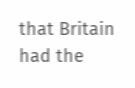that Britain had the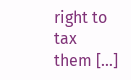right to tax them […]